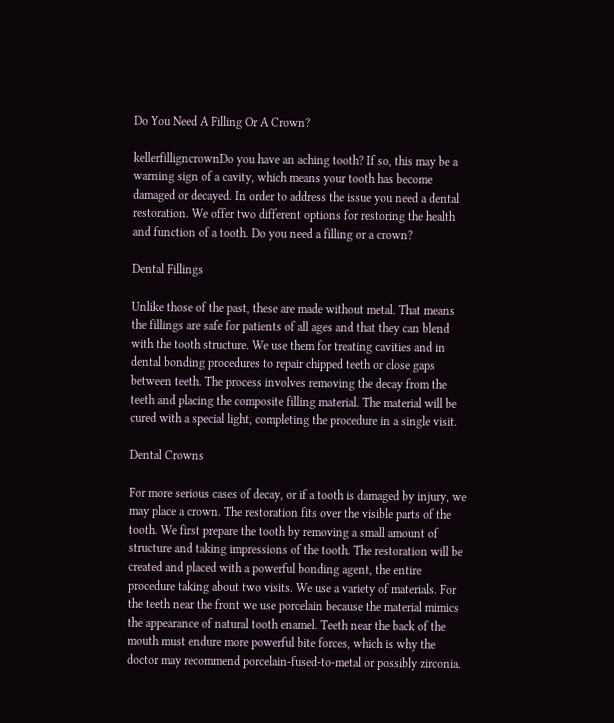Do You Need A Filling Or A Crown?

kellerfilligncrownDo you have an aching tooth? If so, this may be a warning sign of a cavity, which means your tooth has become damaged or decayed. In order to address the issue you need a dental restoration. We offer two different options for restoring the health and function of a tooth. Do you need a filling or a crown?

Dental Fillings

Unlike those of the past, these are made without metal. That means the fillings are safe for patients of all ages and that they can blend with the tooth structure. We use them for treating cavities and in dental bonding procedures to repair chipped teeth or close gaps between teeth. The process involves removing the decay from the teeth and placing the composite filling material. The material will be cured with a special light, completing the procedure in a single visit.

Dental Crowns

For more serious cases of decay, or if a tooth is damaged by injury, we may place a crown. The restoration fits over the visible parts of the tooth. We first prepare the tooth by removing a small amount of structure and taking impressions of the tooth. The restoration will be created and placed with a powerful bonding agent, the entire procedure taking about two visits. We use a variety of materials. For the teeth near the front we use porcelain because the material mimics the appearance of natural tooth enamel. Teeth near the back of the mouth must endure more powerful bite forces, which is why the doctor may recommend porcelain-fused-to-metal or possibly zirconia.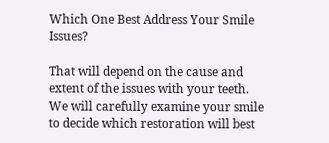Which One Best Address Your Smile Issues?

That will depend on the cause and extent of the issues with your teeth. We will carefully examine your smile to decide which restoration will best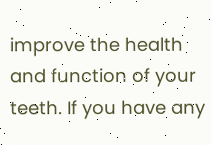improve the health and function of your teeth. If you have any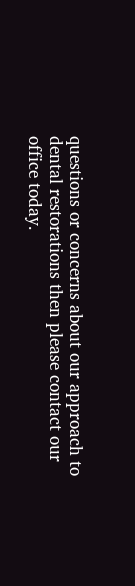questions or concerns about our approach to dental restorations then please contact our office today.